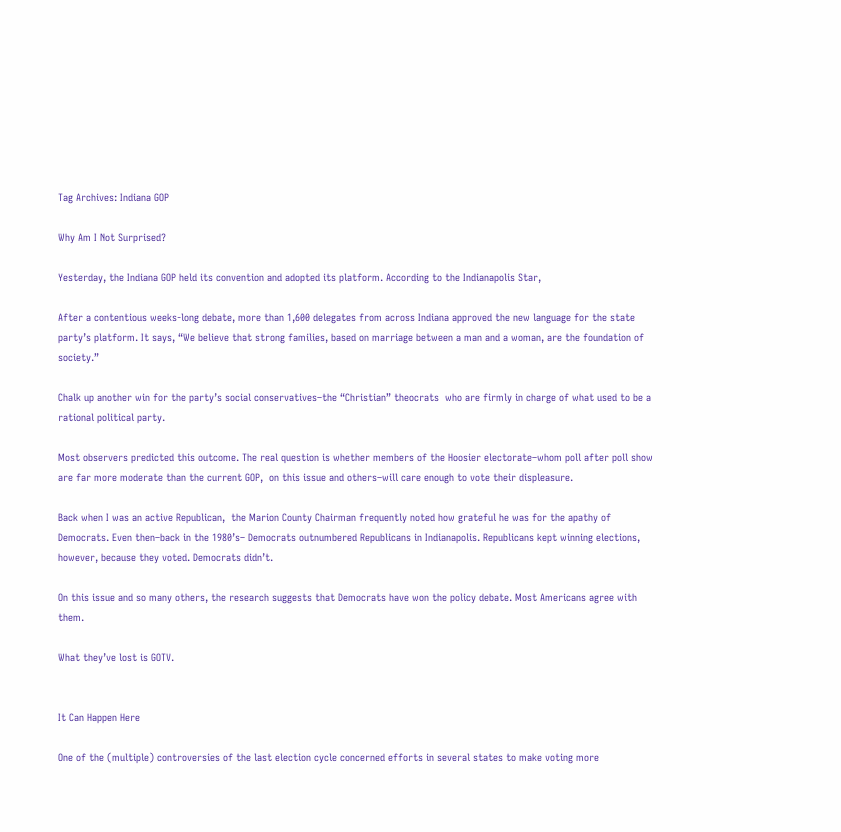Tag Archives: Indiana GOP

Why Am I Not Surprised?

Yesterday, the Indiana GOP held its convention and adopted its platform. According to the Indianapolis Star,

After a contentious weeks-long debate, more than 1,600 delegates from across Indiana approved the new language for the state party’s platform. It says, “We believe that strong families, based on marriage between a man and a woman, are the foundation of society.”

Chalk up another win for the party’s social conservatives–the “Christian” theocrats  who are firmly in charge of what used to be a rational political party.

Most observers predicted this outcome. The real question is whether members of the Hoosier electorate–whom poll after poll show are far more moderate than the current GOP,  on this issue and others–will care enough to vote their displeasure.

Back when I was an active Republican,  the Marion County Chairman frequently noted how grateful he was for the apathy of Democrats. Even then–back in the 1980’s– Democrats outnumbered Republicans in Indianapolis. Republicans kept winning elections,  however, because they voted. Democrats didn’t.

On this issue and so many others, the research suggests that Democrats have won the policy debate. Most Americans agree with them.

What they’ve lost is GOTV.


It Can Happen Here

One of the (multiple) controversies of the last election cycle concerned efforts in several states to make voting more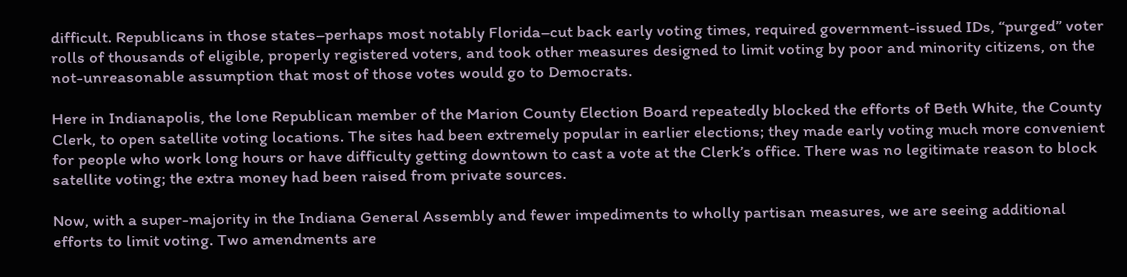difficult. Republicans in those states–perhaps most notably Florida–cut back early voting times, required government-issued IDs, “purged” voter rolls of thousands of eligible, properly registered voters, and took other measures designed to limit voting by poor and minority citizens, on the not-unreasonable assumption that most of those votes would go to Democrats.

Here in Indianapolis, the lone Republican member of the Marion County Election Board repeatedly blocked the efforts of Beth White, the County Clerk, to open satellite voting locations. The sites had been extremely popular in earlier elections; they made early voting much more convenient for people who work long hours or have difficulty getting downtown to cast a vote at the Clerk’s office. There was no legitimate reason to block satellite voting; the extra money had been raised from private sources.

Now, with a super-majority in the Indiana General Assembly and fewer impediments to wholly partisan measures, we are seeing additional efforts to limit voting. Two amendments are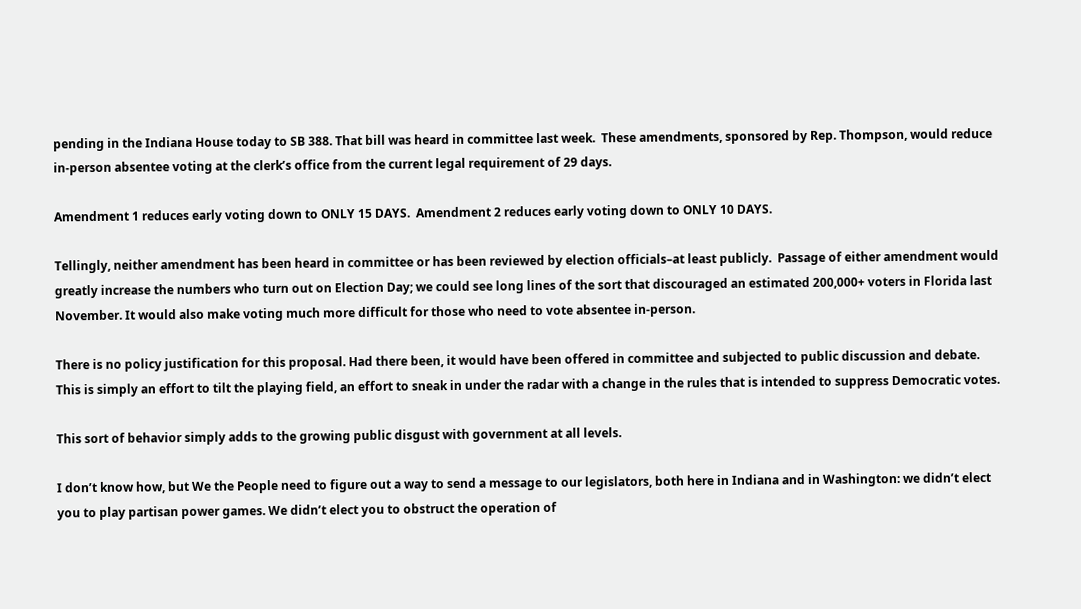pending in the Indiana House today to SB 388. That bill was heard in committee last week.  These amendments, sponsored by Rep. Thompson, would reduce in-person absentee voting at the clerk’s office from the current legal requirement of 29 days.

Amendment 1 reduces early voting down to ONLY 15 DAYS.  Amendment 2 reduces early voting down to ONLY 10 DAYS.

Tellingly, neither amendment has been heard in committee or has been reviewed by election officials–at least publicly.  Passage of either amendment would  greatly increase the numbers who turn out on Election Day; we could see long lines of the sort that discouraged an estimated 200,000+ voters in Florida last November. It would also make voting much more difficult for those who need to vote absentee in-person.

There is no policy justification for this proposal. Had there been, it would have been offered in committee and subjected to public discussion and debate. This is simply an effort to tilt the playing field, an effort to sneak in under the radar with a change in the rules that is intended to suppress Democratic votes.

This sort of behavior simply adds to the growing public disgust with government at all levels.

I don’t know how, but We the People need to figure out a way to send a message to our legislators, both here in Indiana and in Washington: we didn’t elect you to play partisan power games. We didn’t elect you to obstruct the operation of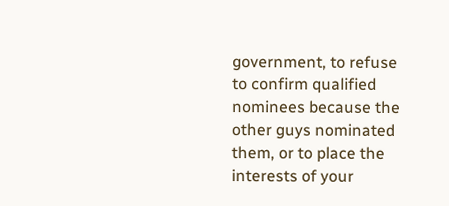government, to refuse to confirm qualified nominees because the other guys nominated them, or to place the interests of your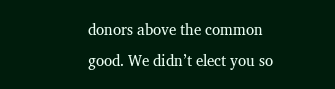donors above the common good. We didn’t elect you so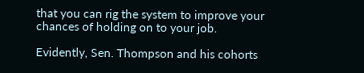that you can rig the system to improve your chances of holding on to your job.

Evidently, Sen. Thompson and his cohorts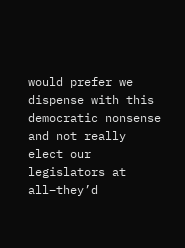would prefer we dispense with this democratic nonsense and not really elect our legislators at all–they’d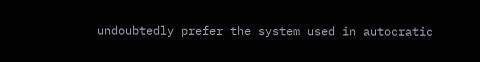undoubtedly prefer the system used in autocratic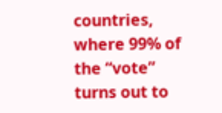countries, where 99% of the “vote” turns out to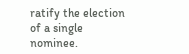ratify the election of a single nominee.